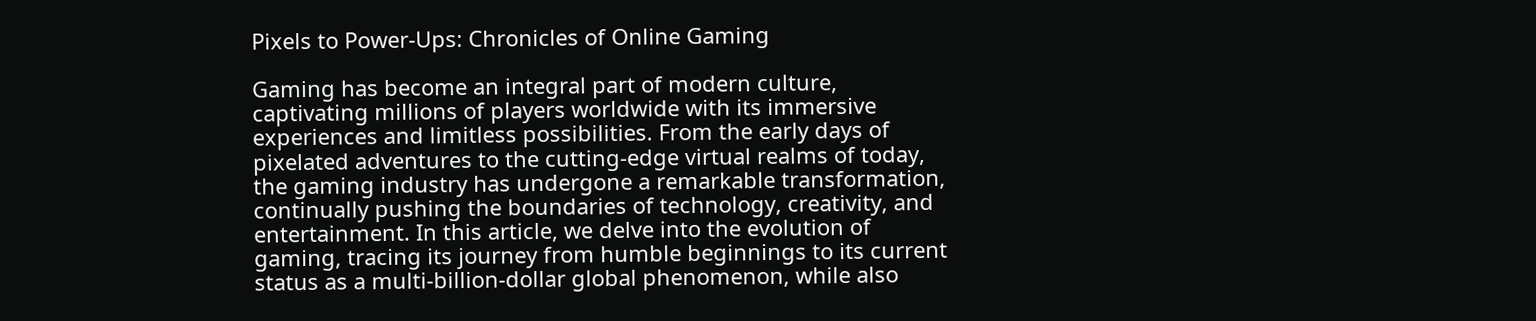Pixels to Power-Ups: Chronicles of Online Gaming

Gaming has become an integral part of modern culture, captivating millions of players worldwide with its immersive experiences and limitless possibilities. From the early days of pixelated adventures to the cutting-edge virtual realms of today, the gaming industry has undergone a remarkable transformation, continually pushing the boundaries of technology, creativity, and entertainment. In this article, we delve into the evolution of gaming, tracing its journey from humble beginnings to its current status as a multi-billion-dollar global phenomenon, while also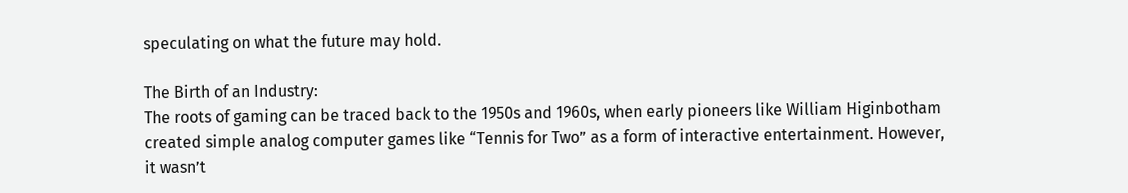speculating on what the future may hold.

The Birth of an Industry:
The roots of gaming can be traced back to the 1950s and 1960s, when early pioneers like William Higinbotham created simple analog computer games like “Tennis for Two” as a form of interactive entertainment. However, it wasn’t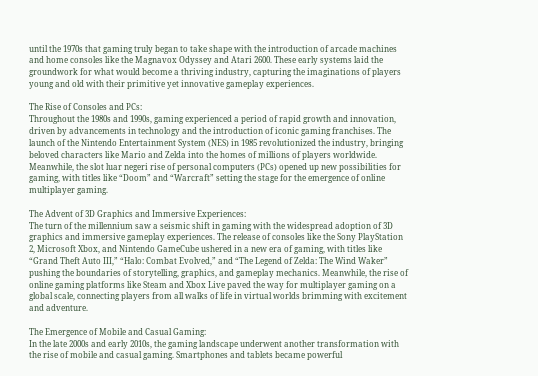until the 1970s that gaming truly began to take shape with the introduction of arcade machines and home consoles like the Magnavox Odyssey and Atari 2600. These early systems laid the groundwork for what would become a thriving industry, capturing the imaginations of players young and old with their primitive yet innovative gameplay experiences.

The Rise of Consoles and PCs:
Throughout the 1980s and 1990s, gaming experienced a period of rapid growth and innovation, driven by advancements in technology and the introduction of iconic gaming franchises. The launch of the Nintendo Entertainment System (NES) in 1985 revolutionized the industry, bringing beloved characters like Mario and Zelda into the homes of millions of players worldwide. Meanwhile, the slot luar negeri rise of personal computers (PCs) opened up new possibilities for gaming, with titles like “Doom” and “Warcraft” setting the stage for the emergence of online multiplayer gaming.

The Advent of 3D Graphics and Immersive Experiences:
The turn of the millennium saw a seismic shift in gaming with the widespread adoption of 3D graphics and immersive gameplay experiences. The release of consoles like the Sony PlayStation 2, Microsoft Xbox, and Nintendo GameCube ushered in a new era of gaming, with titles like “Grand Theft Auto III,” “Halo: Combat Evolved,” and “The Legend of Zelda: The Wind Waker” pushing the boundaries of storytelling, graphics, and gameplay mechanics. Meanwhile, the rise of online gaming platforms like Steam and Xbox Live paved the way for multiplayer gaming on a global scale, connecting players from all walks of life in virtual worlds brimming with excitement and adventure.

The Emergence of Mobile and Casual Gaming:
In the late 2000s and early 2010s, the gaming landscape underwent another transformation with the rise of mobile and casual gaming. Smartphones and tablets became powerful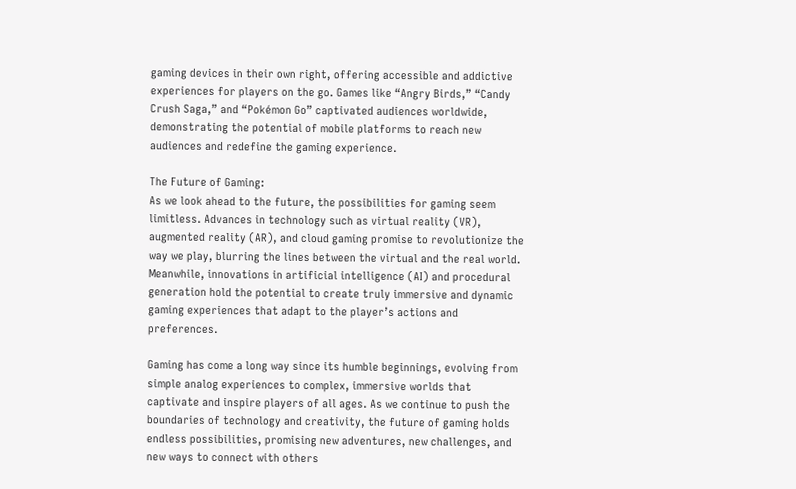gaming devices in their own right, offering accessible and addictive experiences for players on the go. Games like “Angry Birds,” “Candy Crush Saga,” and “Pokémon Go” captivated audiences worldwide, demonstrating the potential of mobile platforms to reach new audiences and redefine the gaming experience.

The Future of Gaming:
As we look ahead to the future, the possibilities for gaming seem limitless. Advances in technology such as virtual reality (VR), augmented reality (AR), and cloud gaming promise to revolutionize the way we play, blurring the lines between the virtual and the real world. Meanwhile, innovations in artificial intelligence (AI) and procedural generation hold the potential to create truly immersive and dynamic gaming experiences that adapt to the player’s actions and preferences.

Gaming has come a long way since its humble beginnings, evolving from simple analog experiences to complex, immersive worlds that captivate and inspire players of all ages. As we continue to push the boundaries of technology and creativity, the future of gaming holds endless possibilities, promising new adventures, new challenges, and new ways to connect with others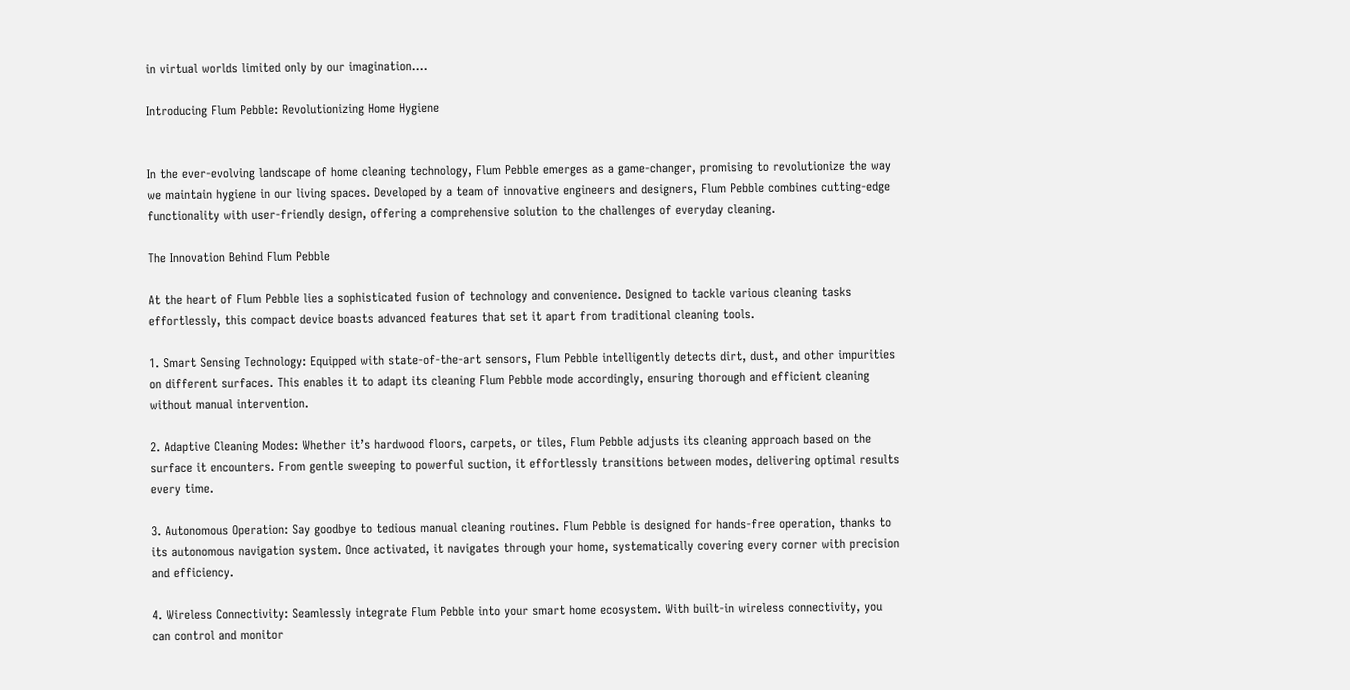in virtual worlds limited only by our imagination.…

Introducing Flum Pebble: Revolutionizing Home Hygiene


In the ever-evolving landscape of home cleaning technology, Flum Pebble emerges as a game-changer, promising to revolutionize the way we maintain hygiene in our living spaces. Developed by a team of innovative engineers and designers, Flum Pebble combines cutting-edge functionality with user-friendly design, offering a comprehensive solution to the challenges of everyday cleaning.

The Innovation Behind Flum Pebble

At the heart of Flum Pebble lies a sophisticated fusion of technology and convenience. Designed to tackle various cleaning tasks effortlessly, this compact device boasts advanced features that set it apart from traditional cleaning tools.

1. Smart Sensing Technology: Equipped with state-of-the-art sensors, Flum Pebble intelligently detects dirt, dust, and other impurities on different surfaces. This enables it to adapt its cleaning Flum Pebble mode accordingly, ensuring thorough and efficient cleaning without manual intervention.

2. Adaptive Cleaning Modes: Whether it’s hardwood floors, carpets, or tiles, Flum Pebble adjusts its cleaning approach based on the surface it encounters. From gentle sweeping to powerful suction, it effortlessly transitions between modes, delivering optimal results every time.

3. Autonomous Operation: Say goodbye to tedious manual cleaning routines. Flum Pebble is designed for hands-free operation, thanks to its autonomous navigation system. Once activated, it navigates through your home, systematically covering every corner with precision and efficiency.

4. Wireless Connectivity: Seamlessly integrate Flum Pebble into your smart home ecosystem. With built-in wireless connectivity, you can control and monitor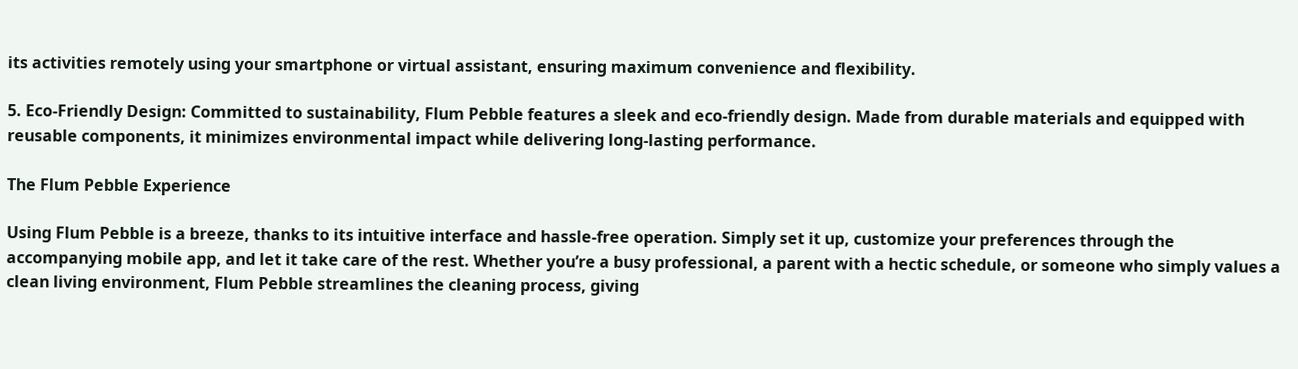its activities remotely using your smartphone or virtual assistant, ensuring maximum convenience and flexibility.

5. Eco-Friendly Design: Committed to sustainability, Flum Pebble features a sleek and eco-friendly design. Made from durable materials and equipped with reusable components, it minimizes environmental impact while delivering long-lasting performance.

The Flum Pebble Experience

Using Flum Pebble is a breeze, thanks to its intuitive interface and hassle-free operation. Simply set it up, customize your preferences through the accompanying mobile app, and let it take care of the rest. Whether you’re a busy professional, a parent with a hectic schedule, or someone who simply values a clean living environment, Flum Pebble streamlines the cleaning process, giving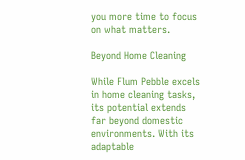you more time to focus on what matters.

Beyond Home Cleaning

While Flum Pebble excels in home cleaning tasks, its potential extends far beyond domestic environments. With its adaptable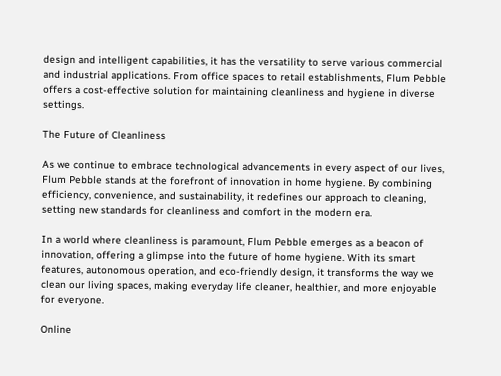design and intelligent capabilities, it has the versatility to serve various commercial and industrial applications. From office spaces to retail establishments, Flum Pebble offers a cost-effective solution for maintaining cleanliness and hygiene in diverse settings.

The Future of Cleanliness

As we continue to embrace technological advancements in every aspect of our lives, Flum Pebble stands at the forefront of innovation in home hygiene. By combining efficiency, convenience, and sustainability, it redefines our approach to cleaning, setting new standards for cleanliness and comfort in the modern era.

In a world where cleanliness is paramount, Flum Pebble emerges as a beacon of innovation, offering a glimpse into the future of home hygiene. With its smart features, autonomous operation, and eco-friendly design, it transforms the way we clean our living spaces, making everyday life cleaner, healthier, and more enjoyable for everyone.

Online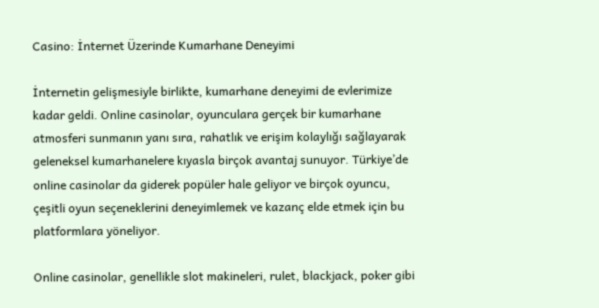Casino: İnternet Üzerinde Kumarhane Deneyimi

İnternetin gelişmesiyle birlikte, kumarhane deneyimi de evlerimize kadar geldi. Online casinolar, oyunculara gerçek bir kumarhane atmosferi sunmanın yanı sıra, rahatlık ve erişim kolaylığı sağlayarak geleneksel kumarhanelere kıyasla birçok avantaj sunuyor. Türkiye’de online casinolar da giderek popüler hale geliyor ve birçok oyuncu, çeşitli oyun seçeneklerini deneyimlemek ve kazanç elde etmek için bu platformlara yöneliyor.

Online casinolar, genellikle slot makineleri, rulet, blackjack, poker gibi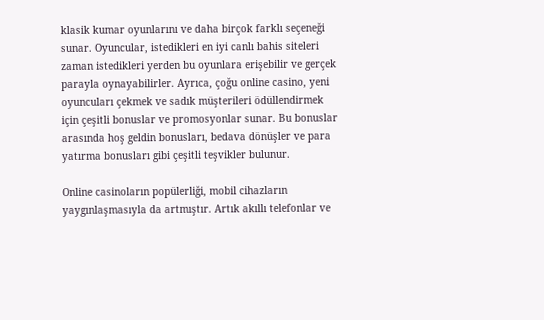klasik kumar oyunlarını ve daha birçok farklı seçeneği sunar. Oyuncular, istedikleri en iyi canlı bahis siteleri zaman istedikleri yerden bu oyunlara erişebilir ve gerçek parayla oynayabilirler. Ayrıca, çoğu online casino, yeni oyuncuları çekmek ve sadık müşterileri ödüllendirmek için çeşitli bonuslar ve promosyonlar sunar. Bu bonuslar arasında hoş geldin bonusları, bedava dönüşler ve para yatırma bonusları gibi çeşitli teşvikler bulunur.

Online casinoların popülerliği, mobil cihazların yaygınlaşmasıyla da artmıştır. Artık akıllı telefonlar ve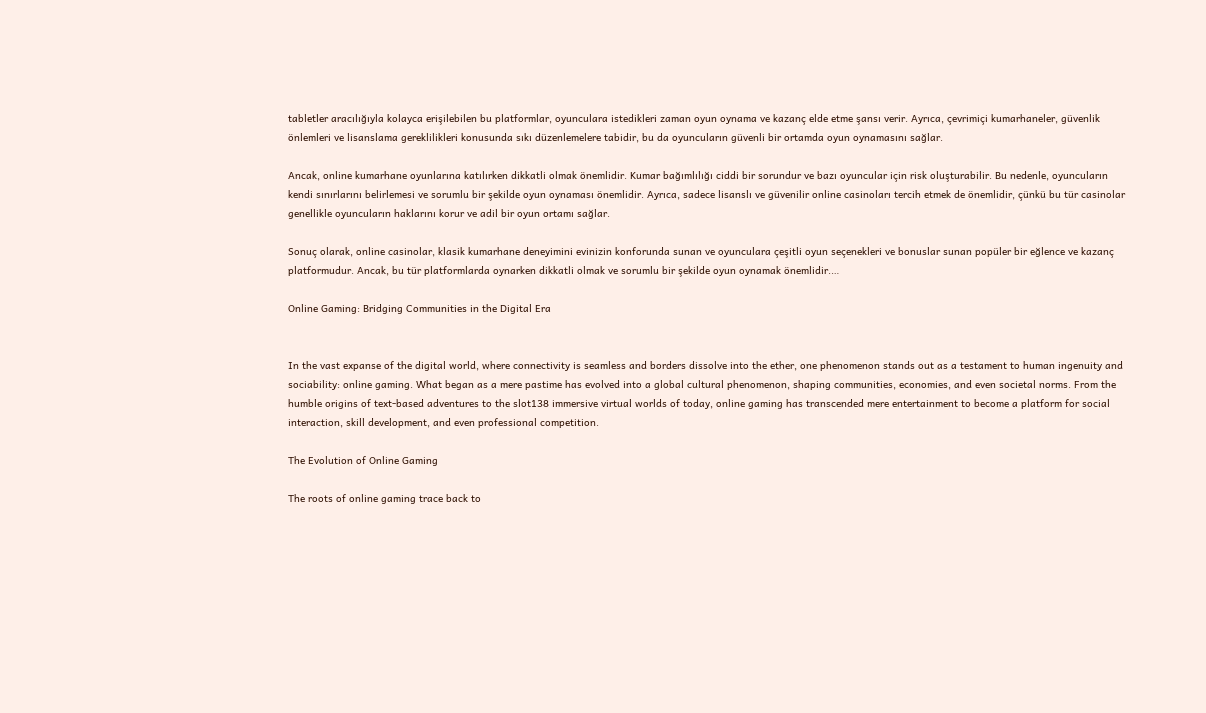tabletler aracılığıyla kolayca erişilebilen bu platformlar, oyunculara istedikleri zaman oyun oynama ve kazanç elde etme şansı verir. Ayrıca, çevrimiçi kumarhaneler, güvenlik önlemleri ve lisanslama gereklilikleri konusunda sıkı düzenlemelere tabidir, bu da oyuncuların güvenli bir ortamda oyun oynamasını sağlar.

Ancak, online kumarhane oyunlarına katılırken dikkatli olmak önemlidir. Kumar bağımlılığı ciddi bir sorundur ve bazı oyuncular için risk oluşturabilir. Bu nedenle, oyuncuların kendi sınırlarını belirlemesi ve sorumlu bir şekilde oyun oynaması önemlidir. Ayrıca, sadece lisanslı ve güvenilir online casinoları tercih etmek de önemlidir, çünkü bu tür casinolar genellikle oyuncuların haklarını korur ve adil bir oyun ortamı sağlar.

Sonuç olarak, online casinolar, klasik kumarhane deneyimini evinizin konforunda sunan ve oyunculara çeşitli oyun seçenekleri ve bonuslar sunan popüler bir eğlence ve kazanç platformudur. Ancak, bu tür platformlarda oynarken dikkatli olmak ve sorumlu bir şekilde oyun oynamak önemlidir.…

Online Gaming: Bridging Communities in the Digital Era


In the vast expanse of the digital world, where connectivity is seamless and borders dissolve into the ether, one phenomenon stands out as a testament to human ingenuity and sociability: online gaming. What began as a mere pastime has evolved into a global cultural phenomenon, shaping communities, economies, and even societal norms. From the humble origins of text-based adventures to the slot138 immersive virtual worlds of today, online gaming has transcended mere entertainment to become a platform for social interaction, skill development, and even professional competition.

The Evolution of Online Gaming

The roots of online gaming trace back to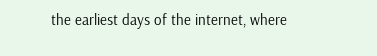the earliest days of the internet, where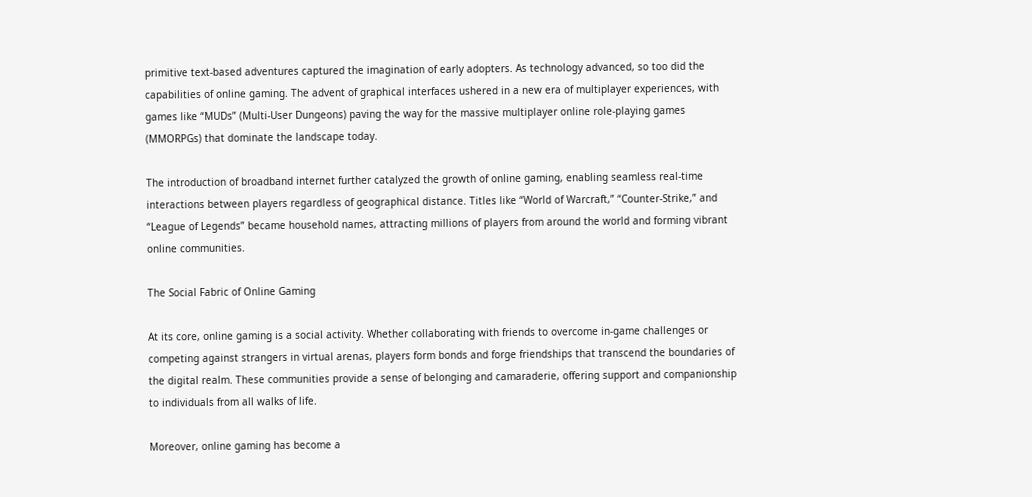primitive text-based adventures captured the imagination of early adopters. As technology advanced, so too did the capabilities of online gaming. The advent of graphical interfaces ushered in a new era of multiplayer experiences, with games like “MUDs” (Multi-User Dungeons) paving the way for the massive multiplayer online role-playing games (MMORPGs) that dominate the landscape today.

The introduction of broadband internet further catalyzed the growth of online gaming, enabling seamless real-time interactions between players regardless of geographical distance. Titles like “World of Warcraft,” “Counter-Strike,” and “League of Legends” became household names, attracting millions of players from around the world and forming vibrant online communities.

The Social Fabric of Online Gaming

At its core, online gaming is a social activity. Whether collaborating with friends to overcome in-game challenges or competing against strangers in virtual arenas, players form bonds and forge friendships that transcend the boundaries of the digital realm. These communities provide a sense of belonging and camaraderie, offering support and companionship to individuals from all walks of life.

Moreover, online gaming has become a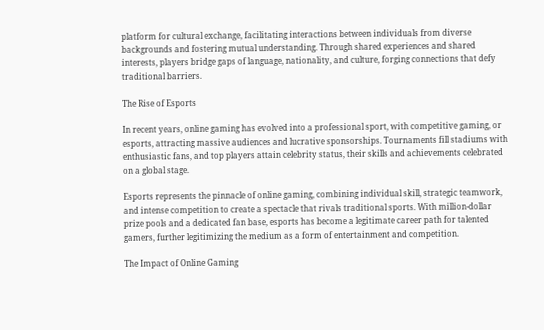platform for cultural exchange, facilitating interactions between individuals from diverse backgrounds and fostering mutual understanding. Through shared experiences and shared interests, players bridge gaps of language, nationality, and culture, forging connections that defy traditional barriers.

The Rise of Esports

In recent years, online gaming has evolved into a professional sport, with competitive gaming, or esports, attracting massive audiences and lucrative sponsorships. Tournaments fill stadiums with enthusiastic fans, and top players attain celebrity status, their skills and achievements celebrated on a global stage.

Esports represents the pinnacle of online gaming, combining individual skill, strategic teamwork, and intense competition to create a spectacle that rivals traditional sports. With million-dollar prize pools and a dedicated fan base, esports has become a legitimate career path for talented gamers, further legitimizing the medium as a form of entertainment and competition.

The Impact of Online Gaming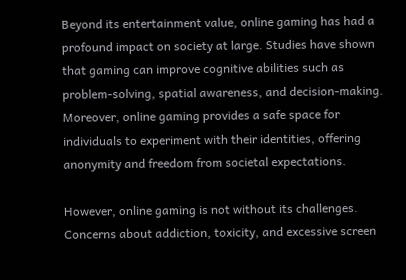Beyond its entertainment value, online gaming has had a profound impact on society at large. Studies have shown that gaming can improve cognitive abilities such as problem-solving, spatial awareness, and decision-making. Moreover, online gaming provides a safe space for individuals to experiment with their identities, offering anonymity and freedom from societal expectations.

However, online gaming is not without its challenges. Concerns about addiction, toxicity, and excessive screen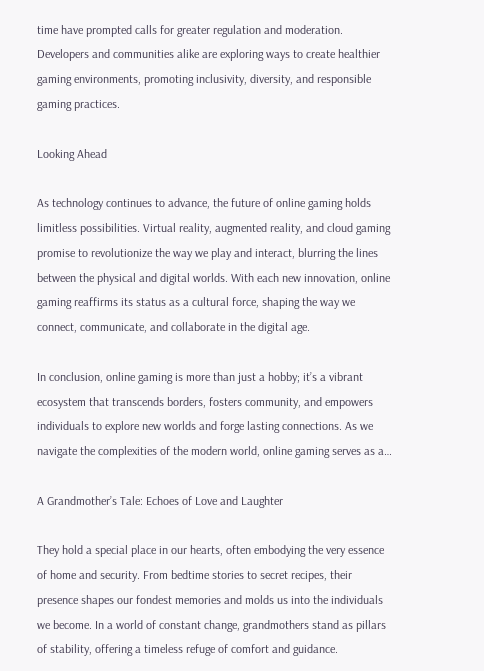time have prompted calls for greater regulation and moderation. Developers and communities alike are exploring ways to create healthier gaming environments, promoting inclusivity, diversity, and responsible gaming practices.

Looking Ahead

As technology continues to advance, the future of online gaming holds limitless possibilities. Virtual reality, augmented reality, and cloud gaming promise to revolutionize the way we play and interact, blurring the lines between the physical and digital worlds. With each new innovation, online gaming reaffirms its status as a cultural force, shaping the way we connect, communicate, and collaborate in the digital age.

In conclusion, online gaming is more than just a hobby; it’s a vibrant ecosystem that transcends borders, fosters community, and empowers individuals to explore new worlds and forge lasting connections. As we navigate the complexities of the modern world, online gaming serves as a…

A Grandmother’s Tale: Echoes of Love and Laughter

They hold a special place in our hearts, often embodying the very essence of home and security. From bedtime stories to secret recipes, their presence shapes our fondest memories and molds us into the individuals we become. In a world of constant change, grandmothers stand as pillars of stability, offering a timeless refuge of comfort and guidance.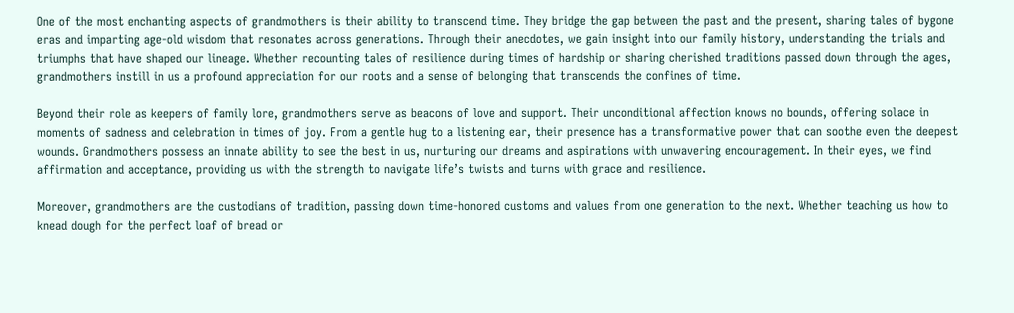One of the most enchanting aspects of grandmothers is their ability to transcend time. They bridge the gap between the past and the present, sharing tales of bygone eras and imparting age-old wisdom that resonates across generations. Through their anecdotes, we gain insight into our family history, understanding the trials and triumphs that have shaped our lineage. Whether recounting tales of resilience during times of hardship or sharing cherished traditions passed down through the ages, grandmothers instill in us a profound appreciation for our roots and a sense of belonging that transcends the confines of time.

Beyond their role as keepers of family lore, grandmothers serve as beacons of love and support. Their unconditional affection knows no bounds, offering solace in moments of sadness and celebration in times of joy. From a gentle hug to a listening ear, their presence has a transformative power that can soothe even the deepest wounds. Grandmothers possess an innate ability to see the best in us, nurturing our dreams and aspirations with unwavering encouragement. In their eyes, we find affirmation and acceptance, providing us with the strength to navigate life’s twists and turns with grace and resilience.

Moreover, grandmothers are the custodians of tradition, passing down time-honored customs and values from one generation to the next. Whether teaching us how to knead dough for the perfect loaf of bread or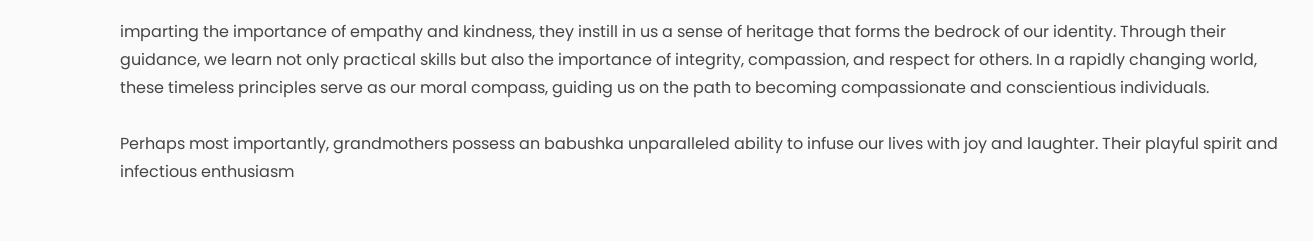imparting the importance of empathy and kindness, they instill in us a sense of heritage that forms the bedrock of our identity. Through their guidance, we learn not only practical skills but also the importance of integrity, compassion, and respect for others. In a rapidly changing world, these timeless principles serve as our moral compass, guiding us on the path to becoming compassionate and conscientious individuals.

Perhaps most importantly, grandmothers possess an babushka unparalleled ability to infuse our lives with joy and laughter. Their playful spirit and infectious enthusiasm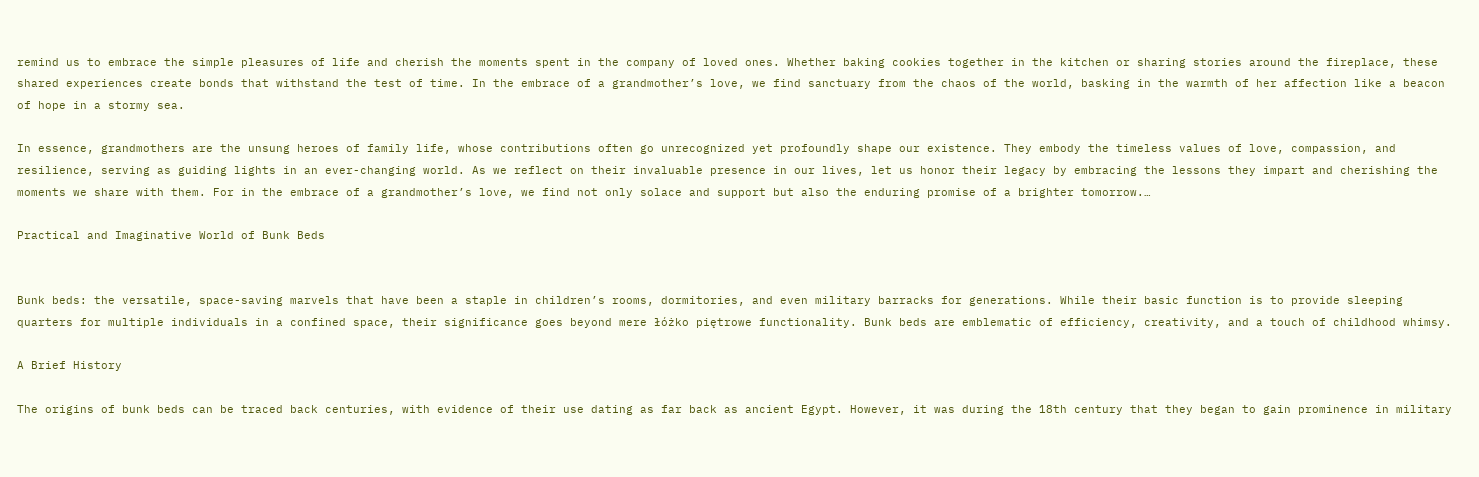remind us to embrace the simple pleasures of life and cherish the moments spent in the company of loved ones. Whether baking cookies together in the kitchen or sharing stories around the fireplace, these shared experiences create bonds that withstand the test of time. In the embrace of a grandmother’s love, we find sanctuary from the chaos of the world, basking in the warmth of her affection like a beacon of hope in a stormy sea.

In essence, grandmothers are the unsung heroes of family life, whose contributions often go unrecognized yet profoundly shape our existence. They embody the timeless values of love, compassion, and resilience, serving as guiding lights in an ever-changing world. As we reflect on their invaluable presence in our lives, let us honor their legacy by embracing the lessons they impart and cherishing the moments we share with them. For in the embrace of a grandmother’s love, we find not only solace and support but also the enduring promise of a brighter tomorrow.…

Practical and Imaginative World of Bunk Beds


Bunk beds: the versatile, space-saving marvels that have been a staple in children’s rooms, dormitories, and even military barracks for generations. While their basic function is to provide sleeping quarters for multiple individuals in a confined space, their significance goes beyond mere łóżko piętrowe functionality. Bunk beds are emblematic of efficiency, creativity, and a touch of childhood whimsy.

A Brief History

The origins of bunk beds can be traced back centuries, with evidence of their use dating as far back as ancient Egypt. However, it was during the 18th century that they began to gain prominence in military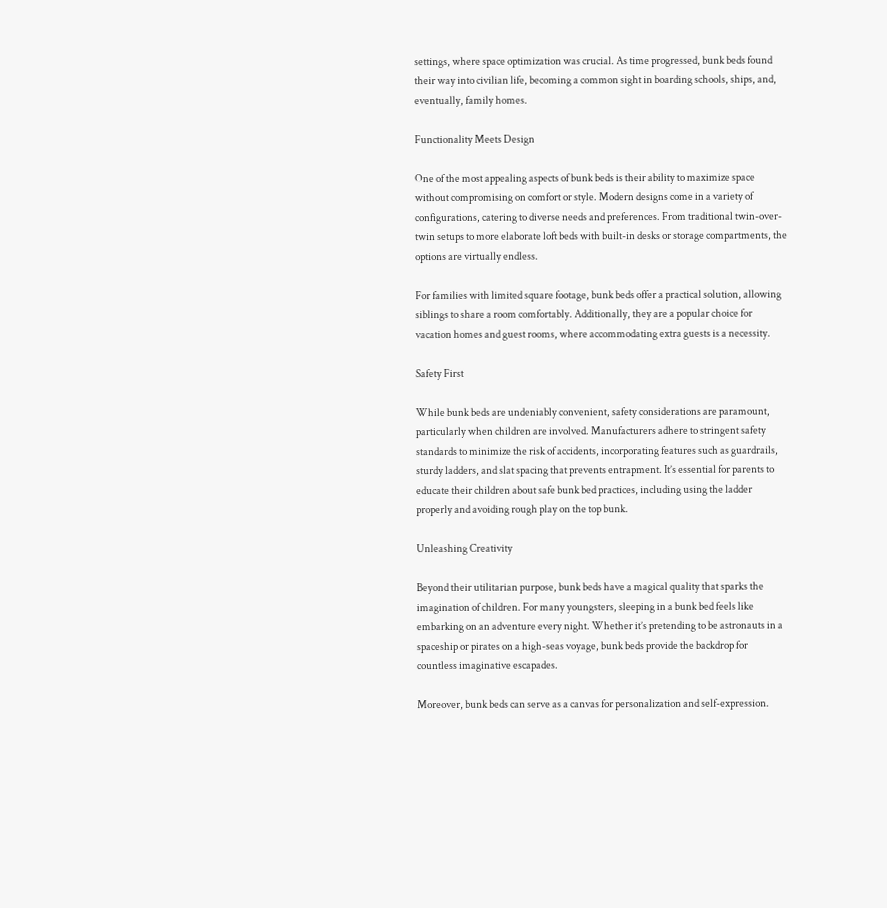settings, where space optimization was crucial. As time progressed, bunk beds found their way into civilian life, becoming a common sight in boarding schools, ships, and, eventually, family homes.

Functionality Meets Design

One of the most appealing aspects of bunk beds is their ability to maximize space without compromising on comfort or style. Modern designs come in a variety of configurations, catering to diverse needs and preferences. From traditional twin-over-twin setups to more elaborate loft beds with built-in desks or storage compartments, the options are virtually endless.

For families with limited square footage, bunk beds offer a practical solution, allowing siblings to share a room comfortably. Additionally, they are a popular choice for vacation homes and guest rooms, where accommodating extra guests is a necessity.

Safety First

While bunk beds are undeniably convenient, safety considerations are paramount, particularly when children are involved. Manufacturers adhere to stringent safety standards to minimize the risk of accidents, incorporating features such as guardrails, sturdy ladders, and slat spacing that prevents entrapment. It’s essential for parents to educate their children about safe bunk bed practices, including using the ladder properly and avoiding rough play on the top bunk.

Unleashing Creativity

Beyond their utilitarian purpose, bunk beds have a magical quality that sparks the imagination of children. For many youngsters, sleeping in a bunk bed feels like embarking on an adventure every night. Whether it’s pretending to be astronauts in a spaceship or pirates on a high-seas voyage, bunk beds provide the backdrop for countless imaginative escapades.

Moreover, bunk beds can serve as a canvas for personalization and self-expression.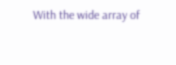With the wide array of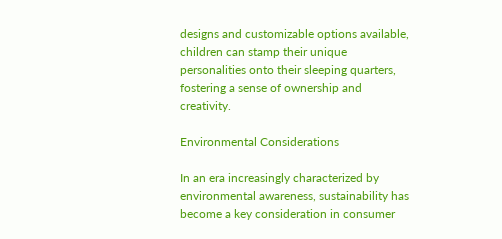designs and customizable options available, children can stamp their unique personalities onto their sleeping quarters, fostering a sense of ownership and creativity.

Environmental Considerations

In an era increasingly characterized by environmental awareness, sustainability has become a key consideration in consumer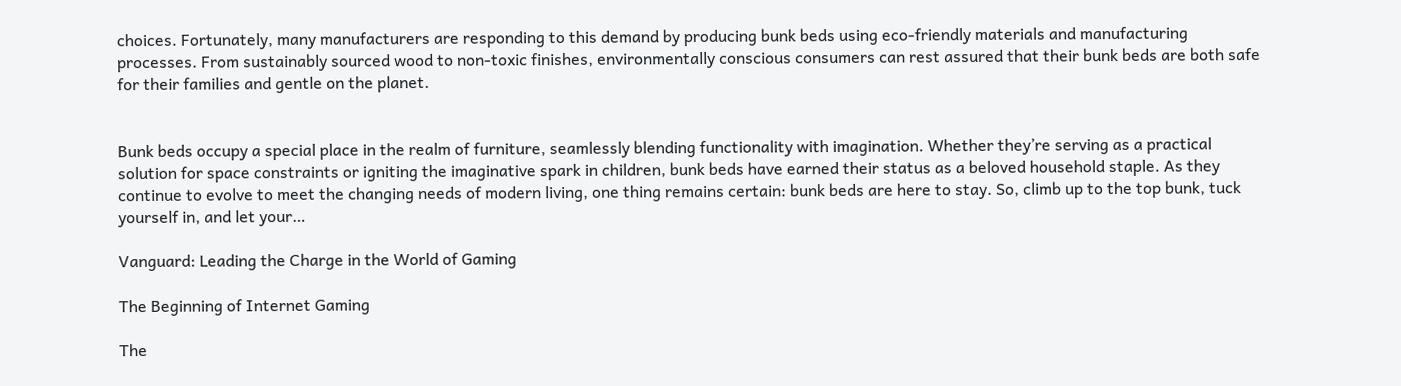choices. Fortunately, many manufacturers are responding to this demand by producing bunk beds using eco-friendly materials and manufacturing processes. From sustainably sourced wood to non-toxic finishes, environmentally conscious consumers can rest assured that their bunk beds are both safe for their families and gentle on the planet.


Bunk beds occupy a special place in the realm of furniture, seamlessly blending functionality with imagination. Whether they’re serving as a practical solution for space constraints or igniting the imaginative spark in children, bunk beds have earned their status as a beloved household staple. As they continue to evolve to meet the changing needs of modern living, one thing remains certain: bunk beds are here to stay. So, climb up to the top bunk, tuck yourself in, and let your…

Vanguard: Leading the Charge in the World of Gaming

The Beginning of Internet Gaming

The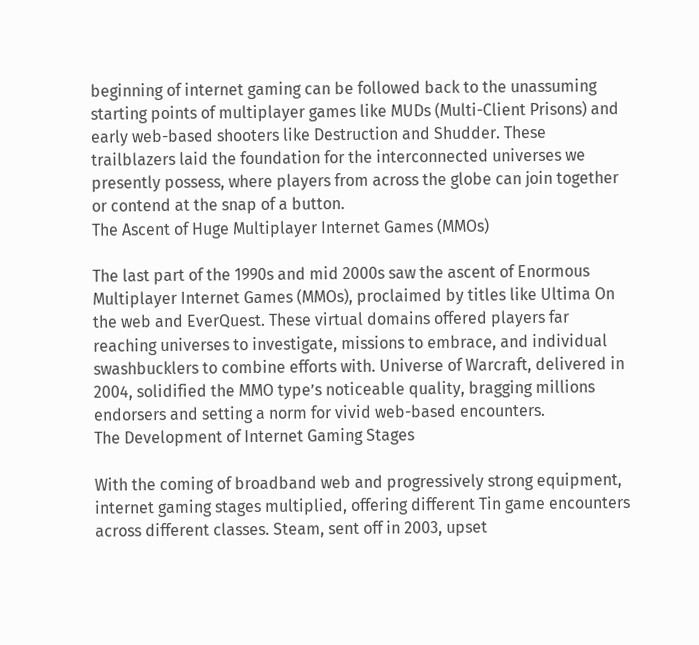beginning of internet gaming can be followed back to the unassuming starting points of multiplayer games like MUDs (Multi-Client Prisons) and early web-based shooters like Destruction and Shudder. These trailblazers laid the foundation for the interconnected universes we presently possess, where players from across the globe can join together or contend at the snap of a button.
The Ascent of Huge Multiplayer Internet Games (MMOs)

The last part of the 1990s and mid 2000s saw the ascent of Enormous Multiplayer Internet Games (MMOs), proclaimed by titles like Ultima On the web and EverQuest. These virtual domains offered players far reaching universes to investigate, missions to embrace, and individual swashbucklers to combine efforts with. Universe of Warcraft, delivered in 2004, solidified the MMO type’s noticeable quality, bragging millions endorsers and setting a norm for vivid web-based encounters.
The Development of Internet Gaming Stages

With the coming of broadband web and progressively strong equipment, internet gaming stages multiplied, offering different Tin game encounters across different classes. Steam, sent off in 2003, upset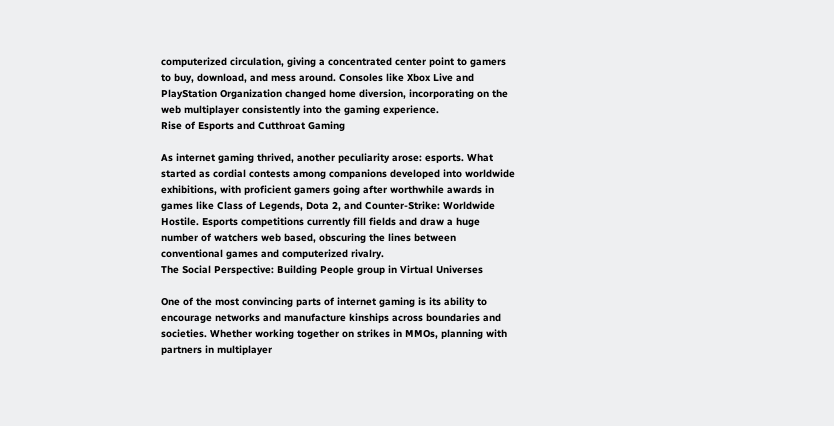computerized circulation, giving a concentrated center point to gamers to buy, download, and mess around. Consoles like Xbox Live and PlayStation Organization changed home diversion, incorporating on the web multiplayer consistently into the gaming experience.
Rise of Esports and Cutthroat Gaming

As internet gaming thrived, another peculiarity arose: esports. What started as cordial contests among companions developed into worldwide exhibitions, with proficient gamers going after worthwhile awards in games like Class of Legends, Dota 2, and Counter-Strike: Worldwide Hostile. Esports competitions currently fill fields and draw a huge number of watchers web based, obscuring the lines between conventional games and computerized rivalry.
The Social Perspective: Building People group in Virtual Universes

One of the most convincing parts of internet gaming is its ability to encourage networks and manufacture kinships across boundaries and societies. Whether working together on strikes in MMOs, planning with partners in multiplayer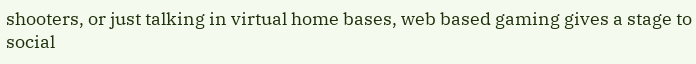shooters, or just talking in virtual home bases, web based gaming gives a stage to social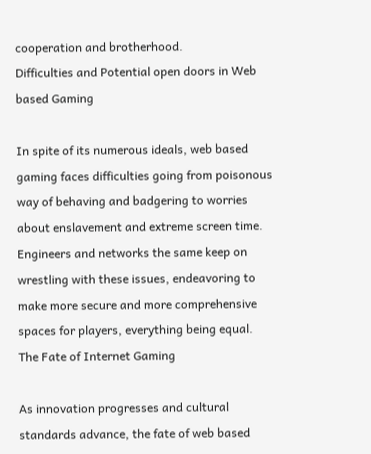cooperation and brotherhood.
Difficulties and Potential open doors in Web based Gaming

In spite of its numerous ideals, web based gaming faces difficulties going from poisonous way of behaving and badgering to worries about enslavement and extreme screen time. Engineers and networks the same keep on wrestling with these issues, endeavoring to make more secure and more comprehensive spaces for players, everything being equal.
The Fate of Internet Gaming

As innovation progresses and cultural standards advance, the fate of web based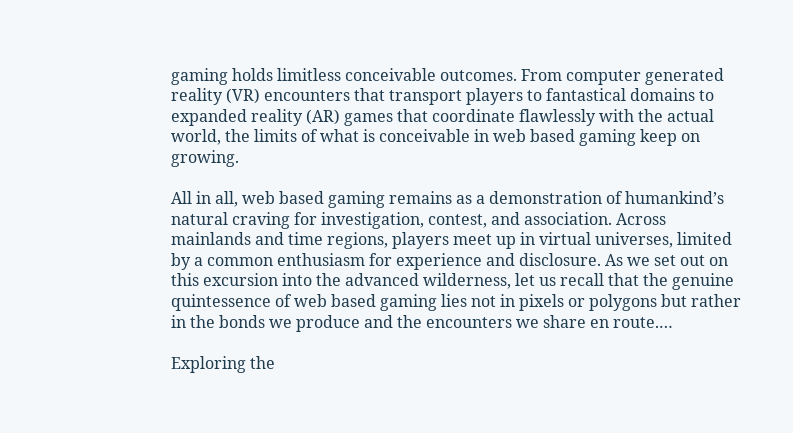gaming holds limitless conceivable outcomes. From computer generated reality (VR) encounters that transport players to fantastical domains to expanded reality (AR) games that coordinate flawlessly with the actual world, the limits of what is conceivable in web based gaming keep on growing.

All in all, web based gaming remains as a demonstration of humankind’s natural craving for investigation, contest, and association. Across mainlands and time regions, players meet up in virtual universes, limited by a common enthusiasm for experience and disclosure. As we set out on this excursion into the advanced wilderness, let us recall that the genuine quintessence of web based gaming lies not in pixels or polygons but rather in the bonds we produce and the encounters we share en route.…

Exploring the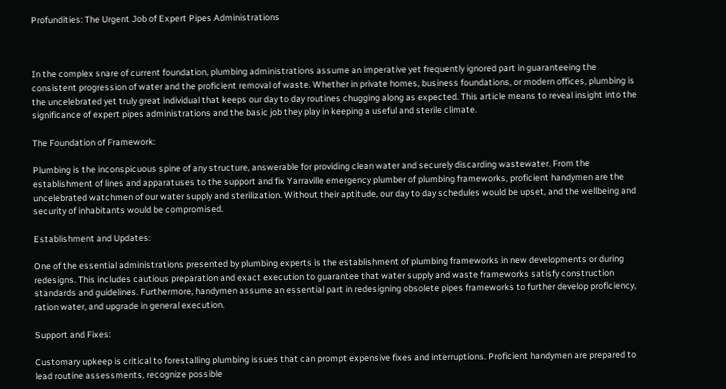Profundities: The Urgent Job of Expert Pipes Administrations



In the complex snare of current foundation, plumbing administrations assume an imperative yet frequently ignored part in guaranteeing the consistent progression of water and the proficient removal of waste. Whether in private homes, business foundations, or modern offices, plumbing is the uncelebrated yet truly great individual that keeps our day to day routines chugging along as expected. This article means to reveal insight into the significance of expert pipes administrations and the basic job they play in keeping a useful and sterile climate.

The Foundation of Framework:

Plumbing is the inconspicuous spine of any structure, answerable for providing clean water and securely discarding wastewater. From the establishment of lines and apparatuses to the support and fix Yarraville emergency plumber of plumbing frameworks, proficient handymen are the uncelebrated watchmen of our water supply and sterilization. Without their aptitude, our day to day schedules would be upset, and the wellbeing and security of inhabitants would be compromised.

Establishment and Updates:

One of the essential administrations presented by plumbing experts is the establishment of plumbing frameworks in new developments or during redesigns. This includes cautious preparation and exact execution to guarantee that water supply and waste frameworks satisfy construction standards and guidelines. Furthermore, handymen assume an essential part in redesigning obsolete pipes frameworks to further develop proficiency, ration water, and upgrade in general execution.

Support and Fixes:

Customary upkeep is critical to forestalling plumbing issues that can prompt expensive fixes and interruptions. Proficient handymen are prepared to lead routine assessments, recognize possible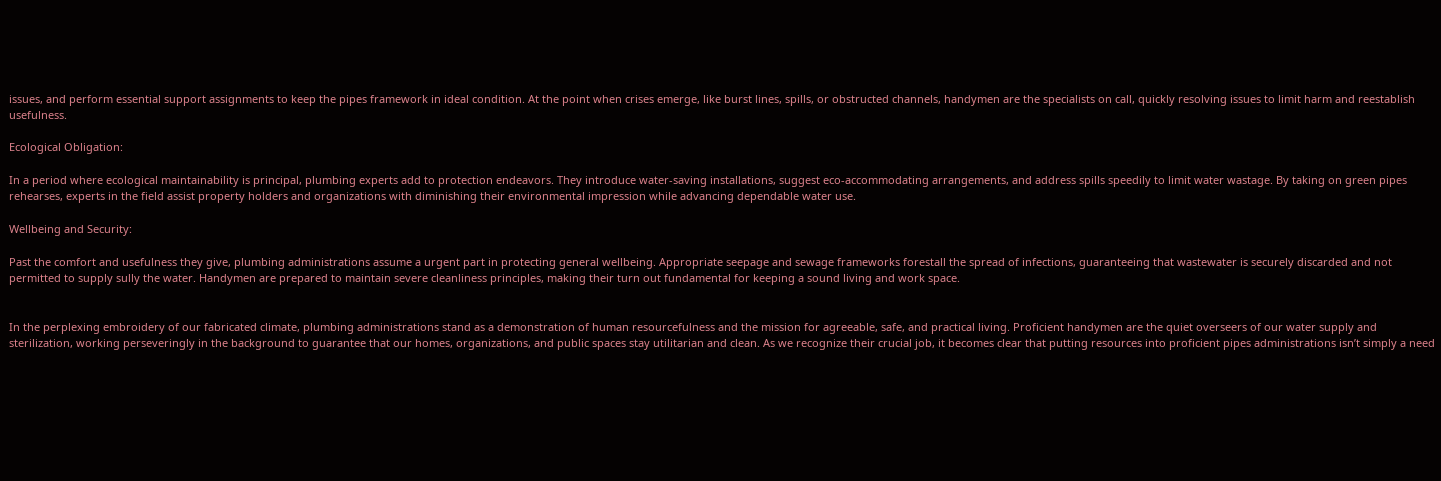issues, and perform essential support assignments to keep the pipes framework in ideal condition. At the point when crises emerge, like burst lines, spills, or obstructed channels, handymen are the specialists on call, quickly resolving issues to limit harm and reestablish usefulness.

Ecological Obligation:

In a period where ecological maintainability is principal, plumbing experts add to protection endeavors. They introduce water-saving installations, suggest eco-accommodating arrangements, and address spills speedily to limit water wastage. By taking on green pipes rehearses, experts in the field assist property holders and organizations with diminishing their environmental impression while advancing dependable water use.

Wellbeing and Security:

Past the comfort and usefulness they give, plumbing administrations assume a urgent part in protecting general wellbeing. Appropriate seepage and sewage frameworks forestall the spread of infections, guaranteeing that wastewater is securely discarded and not permitted to supply sully the water. Handymen are prepared to maintain severe cleanliness principles, making their turn out fundamental for keeping a sound living and work space.


In the perplexing embroidery of our fabricated climate, plumbing administrations stand as a demonstration of human resourcefulness and the mission for agreeable, safe, and practical living. Proficient handymen are the quiet overseers of our water supply and sterilization, working perseveringly in the background to guarantee that our homes, organizations, and public spaces stay utilitarian and clean. As we recognize their crucial job, it becomes clear that putting resources into proficient pipes administrations isn’t simply a need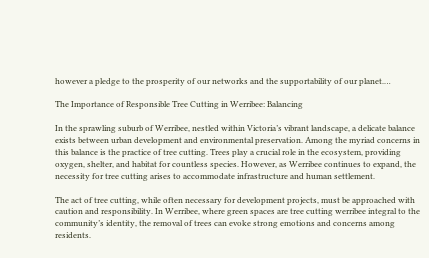however a pledge to the prosperity of our networks and the supportability of our planet.…

The Importance of Responsible Tree Cutting in Werribee: Balancing

In the sprawling suburb of Werribee, nestled within Victoria’s vibrant landscape, a delicate balance exists between urban development and environmental preservation. Among the myriad concerns in this balance is the practice of tree cutting. Trees play a crucial role in the ecosystem, providing oxygen, shelter, and habitat for countless species. However, as Werribee continues to expand, the necessity for tree cutting arises to accommodate infrastructure and human settlement.

The act of tree cutting, while often necessary for development projects, must be approached with caution and responsibility. In Werribee, where green spaces are tree cutting werribee integral to the community’s identity, the removal of trees can evoke strong emotions and concerns among residents.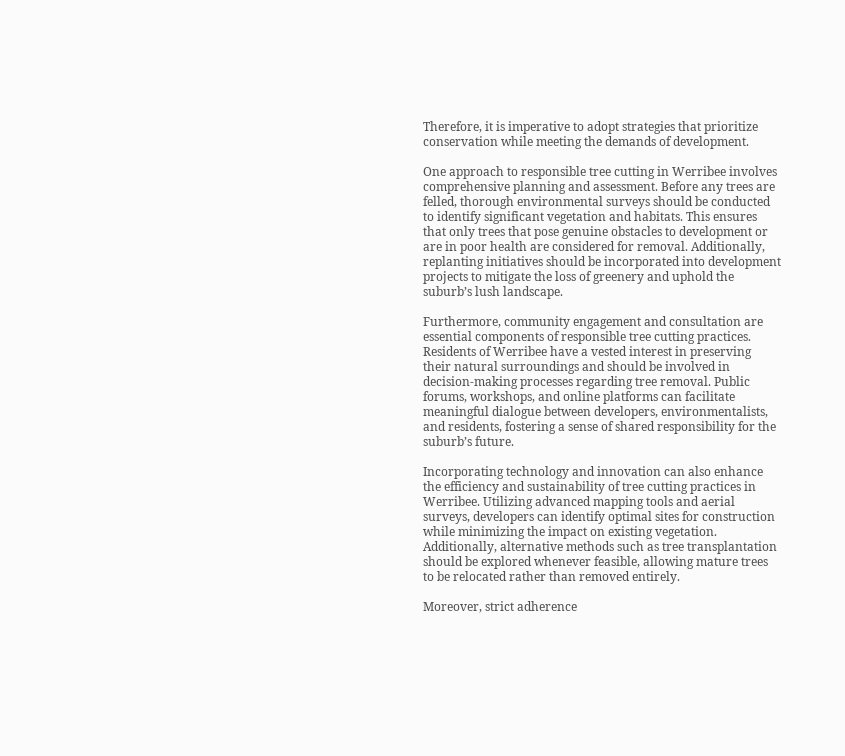Therefore, it is imperative to adopt strategies that prioritize conservation while meeting the demands of development.

One approach to responsible tree cutting in Werribee involves comprehensive planning and assessment. Before any trees are felled, thorough environmental surveys should be conducted to identify significant vegetation and habitats. This ensures that only trees that pose genuine obstacles to development or are in poor health are considered for removal. Additionally, replanting initiatives should be incorporated into development projects to mitigate the loss of greenery and uphold the suburb’s lush landscape.

Furthermore, community engagement and consultation are essential components of responsible tree cutting practices. Residents of Werribee have a vested interest in preserving their natural surroundings and should be involved in decision-making processes regarding tree removal. Public forums, workshops, and online platforms can facilitate meaningful dialogue between developers, environmentalists, and residents, fostering a sense of shared responsibility for the suburb’s future.

Incorporating technology and innovation can also enhance the efficiency and sustainability of tree cutting practices in Werribee. Utilizing advanced mapping tools and aerial surveys, developers can identify optimal sites for construction while minimizing the impact on existing vegetation. Additionally, alternative methods such as tree transplantation should be explored whenever feasible, allowing mature trees to be relocated rather than removed entirely.

Moreover, strict adherence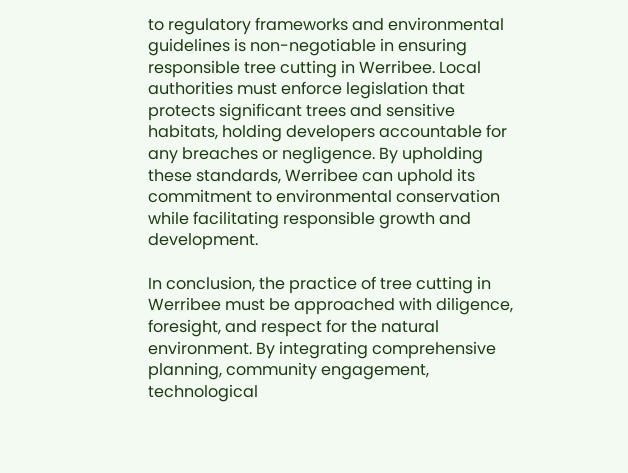to regulatory frameworks and environmental guidelines is non-negotiable in ensuring responsible tree cutting in Werribee. Local authorities must enforce legislation that protects significant trees and sensitive habitats, holding developers accountable for any breaches or negligence. By upholding these standards, Werribee can uphold its commitment to environmental conservation while facilitating responsible growth and development.

In conclusion, the practice of tree cutting in Werribee must be approached with diligence, foresight, and respect for the natural environment. By integrating comprehensive planning, community engagement, technological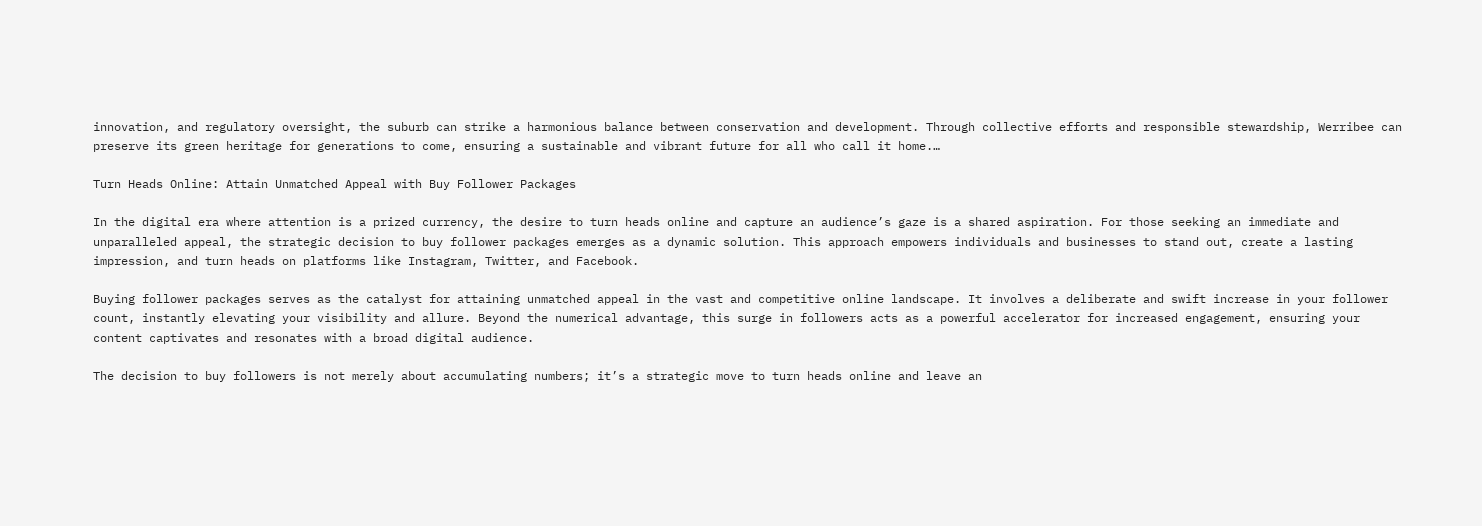innovation, and regulatory oversight, the suburb can strike a harmonious balance between conservation and development. Through collective efforts and responsible stewardship, Werribee can preserve its green heritage for generations to come, ensuring a sustainable and vibrant future for all who call it home.…

Turn Heads Online: Attain Unmatched Appeal with Buy Follower Packages

In the digital era where attention is a prized currency, the desire to turn heads online and capture an audience’s gaze is a shared aspiration. For those seeking an immediate and unparalleled appeal, the strategic decision to buy follower packages emerges as a dynamic solution. This approach empowers individuals and businesses to stand out, create a lasting impression, and turn heads on platforms like Instagram, Twitter, and Facebook.

Buying follower packages serves as the catalyst for attaining unmatched appeal in the vast and competitive online landscape. It involves a deliberate and swift increase in your follower count, instantly elevating your visibility and allure. Beyond the numerical advantage, this surge in followers acts as a powerful accelerator for increased engagement, ensuring your content captivates and resonates with a broad digital audience.

The decision to buy followers is not merely about accumulating numbers; it’s a strategic move to turn heads online and leave an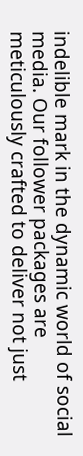indelible mark in the dynamic world of social media. Our follower packages are meticulously crafted to deliver not just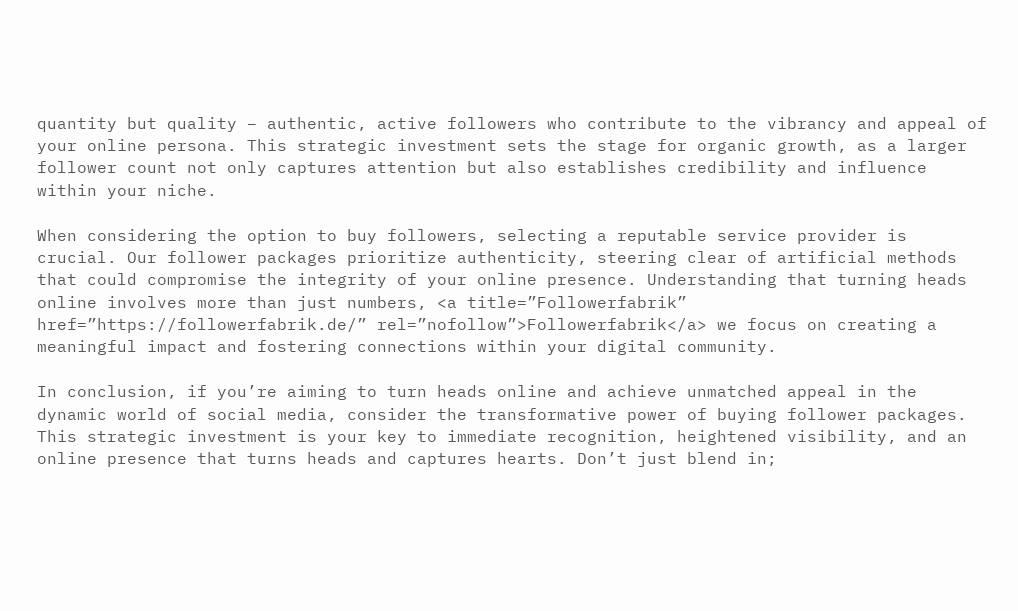quantity but quality – authentic, active followers who contribute to the vibrancy and appeal of your online persona. This strategic investment sets the stage for organic growth, as a larger follower count not only captures attention but also establishes credibility and influence within your niche.

When considering the option to buy followers, selecting a reputable service provider is crucial. Our follower packages prioritize authenticity, steering clear of artificial methods that could compromise the integrity of your online presence. Understanding that turning heads online involves more than just numbers, <a title=”Followerfabrik” href=”https://followerfabrik.de/” rel=”nofollow”>Followerfabrik</a> we focus on creating a meaningful impact and fostering connections within your digital community.

In conclusion, if you’re aiming to turn heads online and achieve unmatched appeal in the dynamic world of social media, consider the transformative power of buying follower packages. This strategic investment is your key to immediate recognition, heightened visibility, and an online presence that turns heads and captures hearts. Don’t just blend in;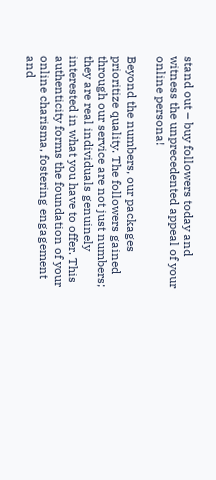stand out – buy followers today and witness the unprecedented appeal of your online persona!

Beyond the numbers, our packages prioritize quality. The followers gained through our service are not just numbers; they are real individuals genuinely interested in what you have to offer. This authenticity forms the foundation of your online charisma, fostering engagement and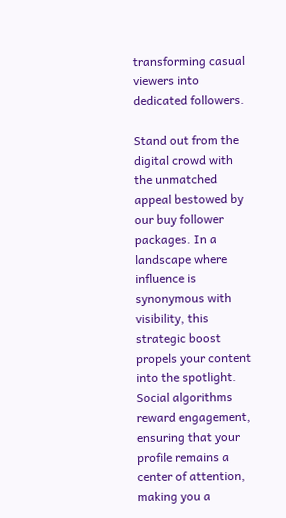transforming casual viewers into dedicated followers.

Stand out from the digital crowd with the unmatched appeal bestowed by our buy follower packages. In a landscape where influence is synonymous with visibility, this strategic boost propels your content into the spotlight. Social algorithms reward engagement, ensuring that your profile remains a center of attention, making you a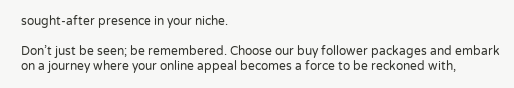sought-after presence in your niche.

Don’t just be seen; be remembered. Choose our buy follower packages and embark on a journey where your online appeal becomes a force to be reckoned with,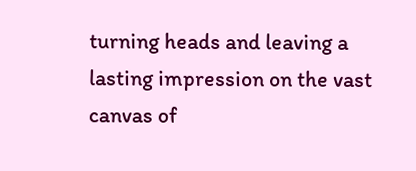turning heads and leaving a lasting impression on the vast canvas of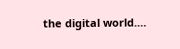the digital world.…